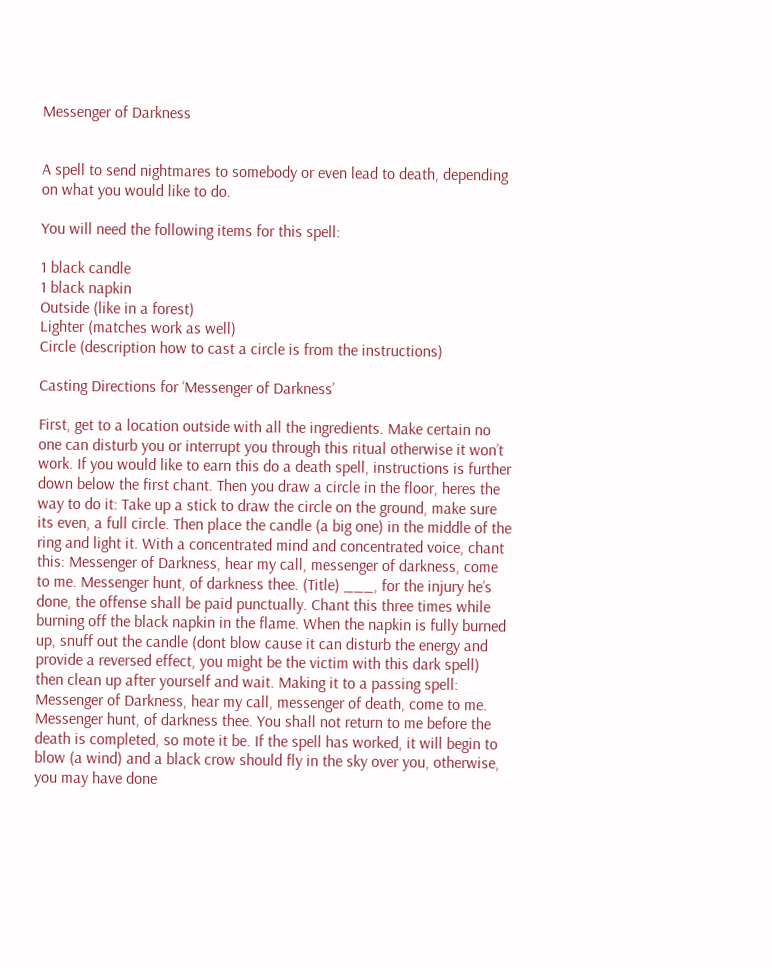Messenger of Darkness


A spell to send nightmares to somebody or even lead to death, depending on what you would like to do.

You will need the following items for this spell:

1 black candle
1 black napkin
Outside (like in a forest)
Lighter (matches work as well)
Circle (description how to cast a circle is from the instructions)

Casting Directions for ‘Messenger of Darkness’

First, get to a location outside with all the ingredients. Make certain no one can disturb you or interrupt you through this ritual otherwise it won’t work. If you would like to earn this do a death spell, instructions is further down below the first chant. Then you draw a circle in the floor, heres the way to do it: Take up a stick to draw the circle on the ground, make sure its even, a full circle. Then place the candle (a big one) in the middle of the ring and light it. With a concentrated mind and concentrated voice, chant this: Messenger of Darkness, hear my call, messenger of darkness, come to me. Messenger hunt, of darkness thee. (Title) ___, for the injury he’s done, the offense shall be paid punctually. Chant this three times while burning off the black napkin in the flame. When the napkin is fully burned up, snuff out the candle (dont blow cause it can disturb the energy and provide a reversed effect, you might be the victim with this dark spell) then clean up after yourself and wait. Making it to a passing spell: Messenger of Darkness, hear my call, messenger of death, come to me. Messenger hunt, of darkness thee. You shall not return to me before the death is completed, so mote it be. If the spell has worked, it will begin to blow (a wind) and a black crow should fly in the sky over you, otherwise, you may have done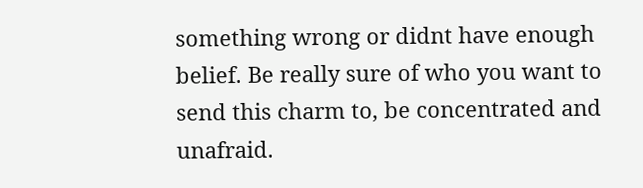something wrong or didnt have enough belief. Be really sure of who you want to send this charm to, be concentrated and unafraid.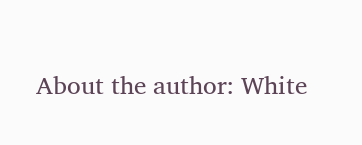About the author: White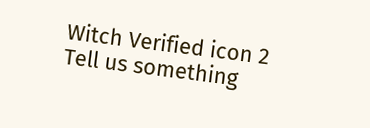Witch Verified icon 2
Tell us something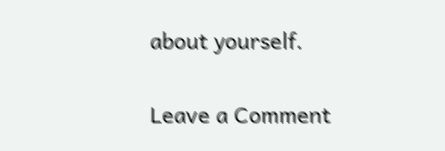about yourself.

Leave a Comment